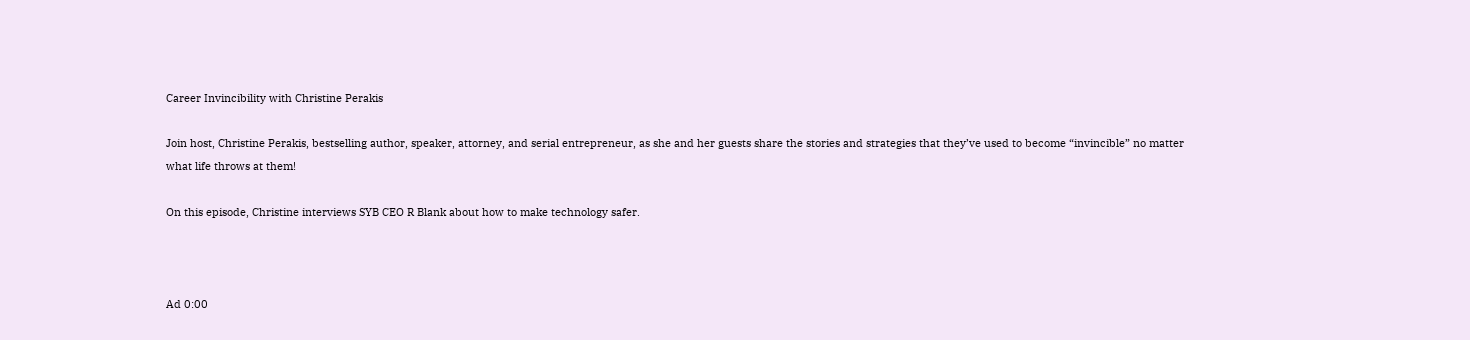Career Invincibility with Christine Perakis

Join host, Christine Perakis, bestselling author, speaker, attorney, and serial entrepreneur, as she and her guests share the stories and strategies that they’ve used to become “invincible” no matter what life throws at them!

On this episode, Christine interviews SYB CEO R Blank about how to make technology safer.



Ad 0:00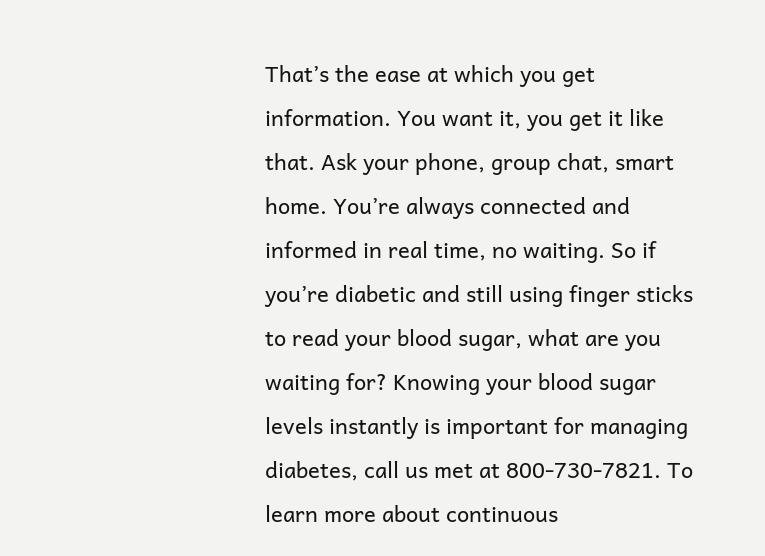That’s the ease at which you get information. You want it, you get it like that. Ask your phone, group chat, smart home. You’re always connected and informed in real time, no waiting. So if you’re diabetic and still using finger sticks to read your blood sugar, what are you waiting for? Knowing your blood sugar levels instantly is important for managing diabetes, call us met at 800-730-7821. To learn more about continuous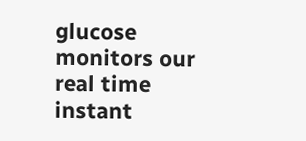glucose monitors our real time instant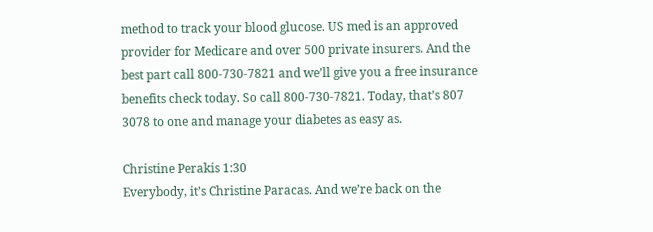method to track your blood glucose. US med is an approved provider for Medicare and over 500 private insurers. And the best part call 800-730-7821 and we’ll give you a free insurance benefits check today. So call 800-730-7821. Today, that’s 807 3078 to one and manage your diabetes as easy as.

Christine Perakis 1:30
Everybody, it’s Christine Paracas. And we’re back on the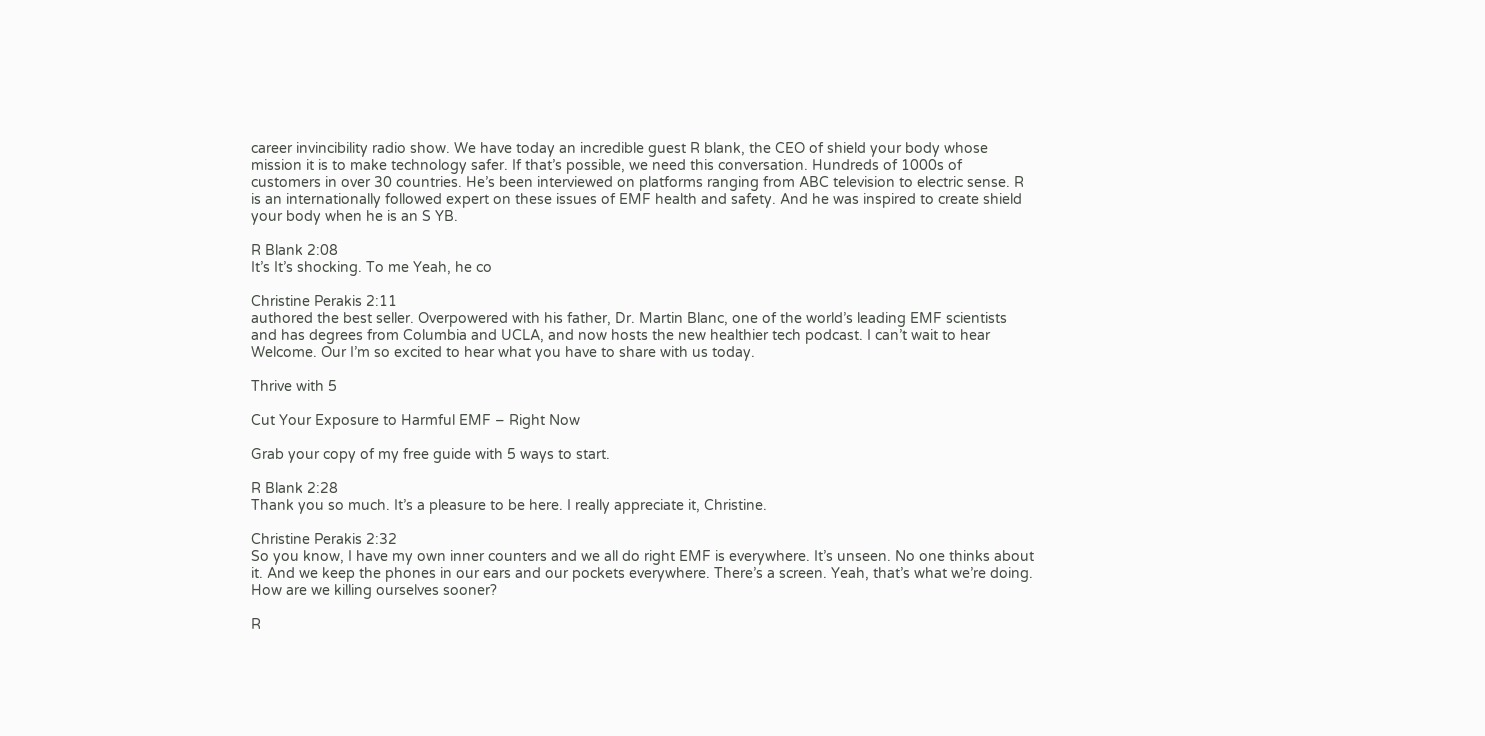career invincibility radio show. We have today an incredible guest R blank, the CEO of shield your body whose mission it is to make technology safer. If that’s possible, we need this conversation. Hundreds of 1000s of customers in over 30 countries. He’s been interviewed on platforms ranging from ABC television to electric sense. R is an internationally followed expert on these issues of EMF health and safety. And he was inspired to create shield your body when he is an S YB.

R Blank 2:08
It’s It’s shocking. To me Yeah, he co

Christine Perakis 2:11
authored the best seller. Overpowered with his father, Dr. Martin Blanc, one of the world’s leading EMF scientists and has degrees from Columbia and UCLA, and now hosts the new healthier tech podcast. I can’t wait to hear Welcome. Our I’m so excited to hear what you have to share with us today.

Thrive with 5

Cut Your Exposure to Harmful EMF – Right Now

Grab your copy of my free guide with 5 ways to start.

R Blank 2:28
Thank you so much. It’s a pleasure to be here. I really appreciate it, Christine.

Christine Perakis 2:32
So you know, I have my own inner counters and we all do right EMF is everywhere. It’s unseen. No one thinks about it. And we keep the phones in our ears and our pockets everywhere. There’s a screen. Yeah, that’s what we’re doing. How are we killing ourselves sooner?

R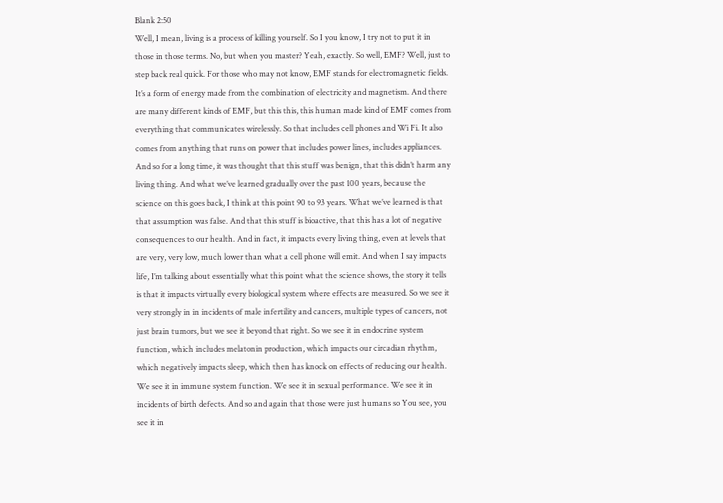Blank 2:50
Well, I mean, living is a process of killing yourself. So I you know, I try not to put it in those in those terms. No, but when you master? Yeah, exactly. So well, EMF? Well, just to step back real quick. For those who may not know, EMF stands for electromagnetic fields. It’s a form of energy made from the combination of electricity and magnetism. And there are many different kinds of EMF, but this this, this human made kind of EMF comes from everything that communicates wirelessly. So that includes cell phones and Wi Fi. It also comes from anything that runs on power that includes power lines, includes appliances. And so for a long time, it was thought that this stuff was benign, that this didn’t harm any living thing. And what we’ve learned gradually over the past 100 years, because the science on this goes back, I think at this point 90 to 93 years. What we’ve learned is that that assumption was false. And that this stuff is bioactive, that this has a lot of negative consequences to our health. And in fact, it impacts every living thing, even at levels that are very, very low, much lower than what a cell phone will emit. And when I say impacts life, I’m talking about essentially what this point what the science shows, the story it tells is that it impacts virtually every biological system where effects are measured. So we see it very strongly in in incidents of male infertility and cancers, multiple types of cancers, not just brain tumors, but we see it beyond that right. So we see it in endocrine system function, which includes melatonin production, which impacts our circadian rhythm, which negatively impacts sleep, which then has knock on effects of reducing our health. We see it in immune system function. We see it in sexual performance. We see it in incidents of birth defects. And so and again that those were just humans so You see, you see it in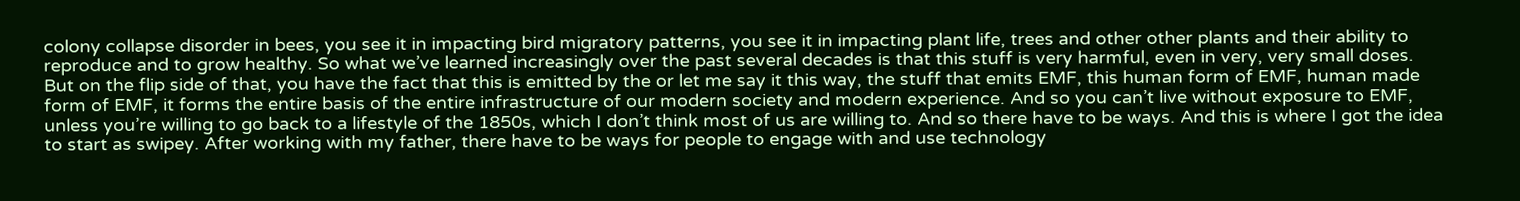colony collapse disorder in bees, you see it in impacting bird migratory patterns, you see it in impacting plant life, trees and other other plants and their ability to reproduce and to grow healthy. So what we’ve learned increasingly over the past several decades is that this stuff is very harmful, even in very, very small doses. But on the flip side of that, you have the fact that this is emitted by the or let me say it this way, the stuff that emits EMF, this human form of EMF, human made form of EMF, it forms the entire basis of the entire infrastructure of our modern society and modern experience. And so you can’t live without exposure to EMF, unless you’re willing to go back to a lifestyle of the 1850s, which I don’t think most of us are willing to. And so there have to be ways. And this is where I got the idea to start as swipey. After working with my father, there have to be ways for people to engage with and use technology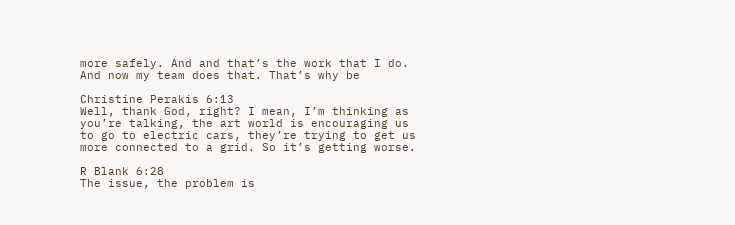more safely. And and that’s the work that I do. And now my team does that. That’s why be

Christine Perakis 6:13
Well, thank God, right? I mean, I’m thinking as you’re talking, the art world is encouraging us to go to electric cars, they’re trying to get us more connected to a grid. So it’s getting worse.

R Blank 6:28
The issue, the problem is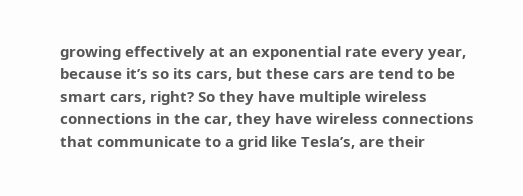growing effectively at an exponential rate every year, because it’s so its cars, but these cars are tend to be smart cars, right? So they have multiple wireless connections in the car, they have wireless connections that communicate to a grid like Tesla’s, are their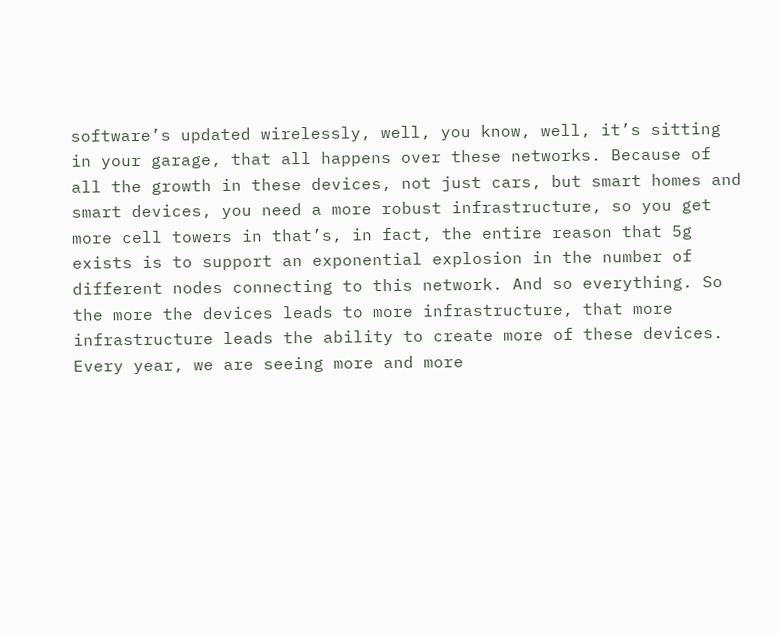software’s updated wirelessly, well, you know, well, it’s sitting in your garage, that all happens over these networks. Because of all the growth in these devices, not just cars, but smart homes and smart devices, you need a more robust infrastructure, so you get more cell towers in that’s, in fact, the entire reason that 5g exists is to support an exponential explosion in the number of different nodes connecting to this network. And so everything. So the more the devices leads to more infrastructure, that more infrastructure leads the ability to create more of these devices. Every year, we are seeing more and more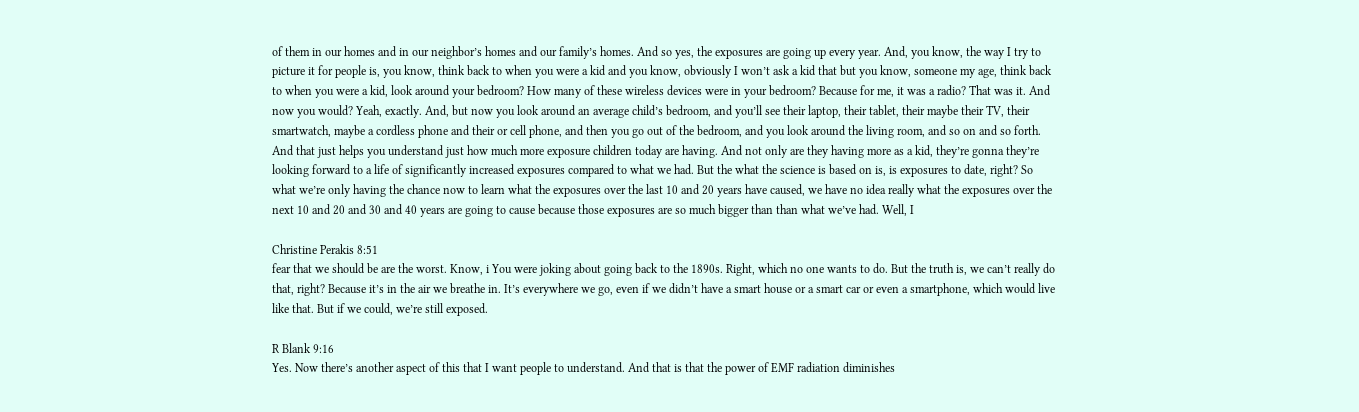of them in our homes and in our neighbor’s homes and our family’s homes. And so yes, the exposures are going up every year. And, you know, the way I try to picture it for people is, you know, think back to when you were a kid and you know, obviously I won’t ask a kid that but you know, someone my age, think back to when you were a kid, look around your bedroom? How many of these wireless devices were in your bedroom? Because for me, it was a radio? That was it. And now you would? Yeah, exactly. And, but now you look around an average child’s bedroom, and you’ll see their laptop, their tablet, their maybe their TV, their smartwatch, maybe a cordless phone and their or cell phone, and then you go out of the bedroom, and you look around the living room, and so on and so forth. And that just helps you understand just how much more exposure children today are having. And not only are they having more as a kid, they’re gonna they’re looking forward to a life of significantly increased exposures compared to what we had. But the what the science is based on is, is exposures to date, right? So what we’re only having the chance now to learn what the exposures over the last 10 and 20 years have caused, we have no idea really what the exposures over the next 10 and 20 and 30 and 40 years are going to cause because those exposures are so much bigger than than what we’ve had. Well, I

Christine Perakis 8:51
fear that we should be are the worst. Know, i You were joking about going back to the 1890s. Right, which no one wants to do. But the truth is, we can’t really do that, right? Because it’s in the air we breathe in. It’s everywhere we go, even if we didn’t have a smart house or a smart car or even a smartphone, which would live like that. But if we could, we’re still exposed.

R Blank 9:16
Yes. Now there’s another aspect of this that I want people to understand. And that is that the power of EMF radiation diminishes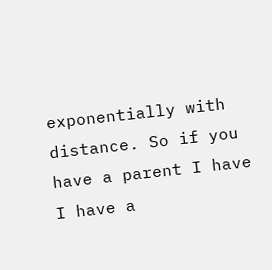exponentially with distance. So if you have a parent I have I have a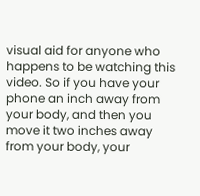visual aid for anyone who happens to be watching this video. So if you have your phone an inch away from your body, and then you move it two inches away from your body, your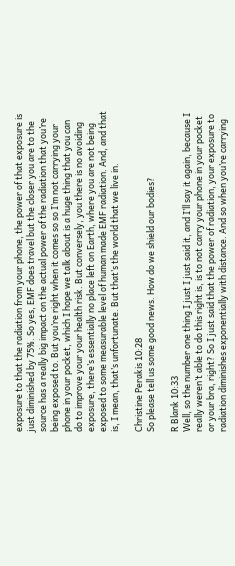exposure to that the radiation from your phone, the power of that exposure is just diminished by 75%. So yes, EMF does travel but the closer you are to the source has a really big impact on the actual power of the radiation that you’re being exposed to. But you’re right when it comes so so I’m not carrying your phone in your pocket, which I hope we talk about is a huge thing that you can do to improve your your health risk. But conversely, you there is no avoiding exposure, there’s essentially no place left on Earth, where you are not being exposed to some measurable level of human made EMF radiation. And, and that is, I mean, that’s unfortunate. But that’s the world that we live in.

Christine Perakis 10:28
So please tell us some good news. How do we shield our bodies?

R Blank 10:33
Well, so the number one thing I just I just said it, and I’ll say it again, because I really weren’t able to do this right is, is to not carry your phone in your pocket or your bra, right? So I just said that the power of radiation, your exposure to radiation diminishes exponentially with distance. And so when you’re carrying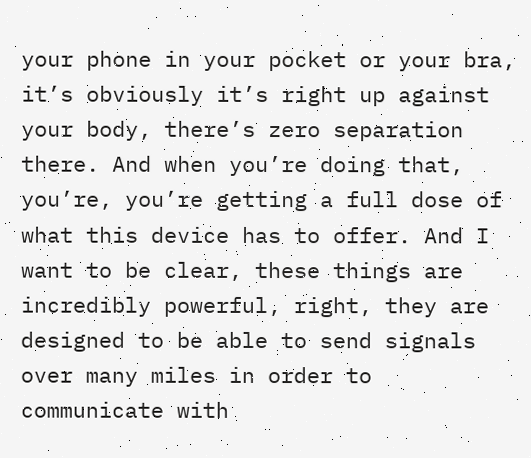your phone in your pocket or your bra, it’s obviously it’s right up against your body, there’s zero separation there. And when you’re doing that, you’re, you’re getting a full dose of what this device has to offer. And I want to be clear, these things are incredibly powerful, right, they are designed to be able to send signals over many miles in order to communicate with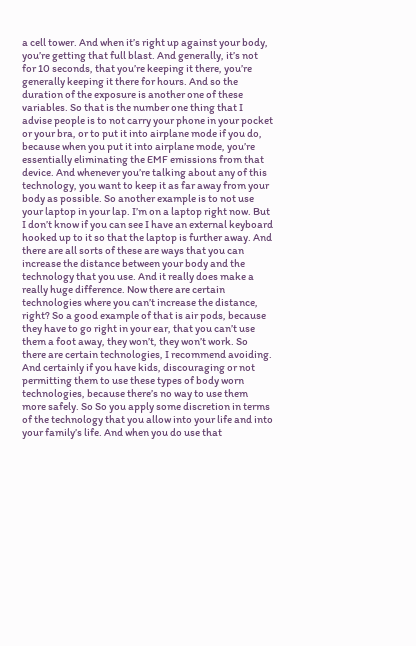a cell tower. And when it’s right up against your body, you’re getting that full blast. And generally, it’s not for 10 seconds, that you’re keeping it there, you’re generally keeping it there for hours. And so the duration of the exposure is another one of these variables. So that is the number one thing that I advise people is to not carry your phone in your pocket or your bra, or to put it into airplane mode if you do, because when you put it into airplane mode, you’re essentially eliminating the EMF emissions from that device. And whenever you’re talking about any of this technology, you want to keep it as far away from your body as possible. So another example is to not use your laptop in your lap. I’m on a laptop right now. But I don’t know if you can see I have an external keyboard hooked up to it so that the laptop is further away. And there are all sorts of these are ways that you can increase the distance between your body and the technology that you use. And it really does make a really huge difference. Now there are certain technologies where you can’t increase the distance, right? So a good example of that is air pods, because they have to go right in your ear, that you can’t use them a foot away, they won’t, they won’t work. So there are certain technologies, I recommend avoiding. And certainly if you have kids, discouraging or not permitting them to use these types of body worn technologies, because there’s no way to use them more safely. So So you apply some discretion in terms of the technology that you allow into your life and into your family’s life. And when you do use that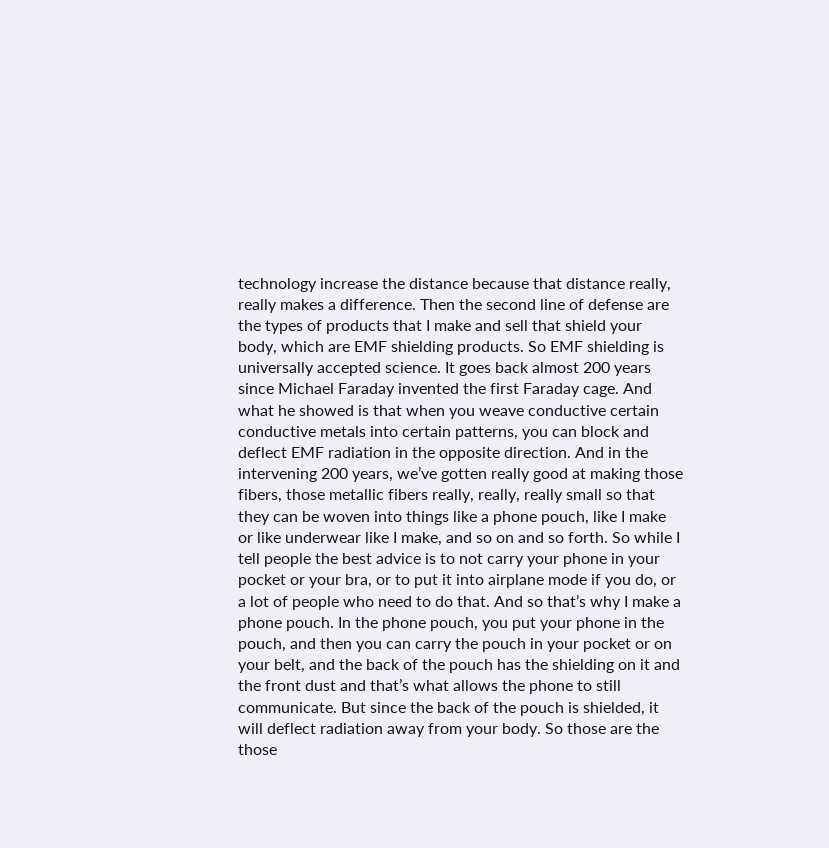technology increase the distance because that distance really, really makes a difference. Then the second line of defense are the types of products that I make and sell that shield your body, which are EMF shielding products. So EMF shielding is universally accepted science. It goes back almost 200 years since Michael Faraday invented the first Faraday cage. And what he showed is that when you weave conductive certain conductive metals into certain patterns, you can block and deflect EMF radiation in the opposite direction. And in the intervening 200 years, we’ve gotten really good at making those fibers, those metallic fibers really, really, really small so that they can be woven into things like a phone pouch, like I make or like underwear like I make, and so on and so forth. So while I tell people the best advice is to not carry your phone in your pocket or your bra, or to put it into airplane mode if you do, or a lot of people who need to do that. And so that’s why I make a phone pouch. In the phone pouch, you put your phone in the pouch, and then you can carry the pouch in your pocket or on your belt, and the back of the pouch has the shielding on it and the front dust and that’s what allows the phone to still communicate. But since the back of the pouch is shielded, it will deflect radiation away from your body. So those are the those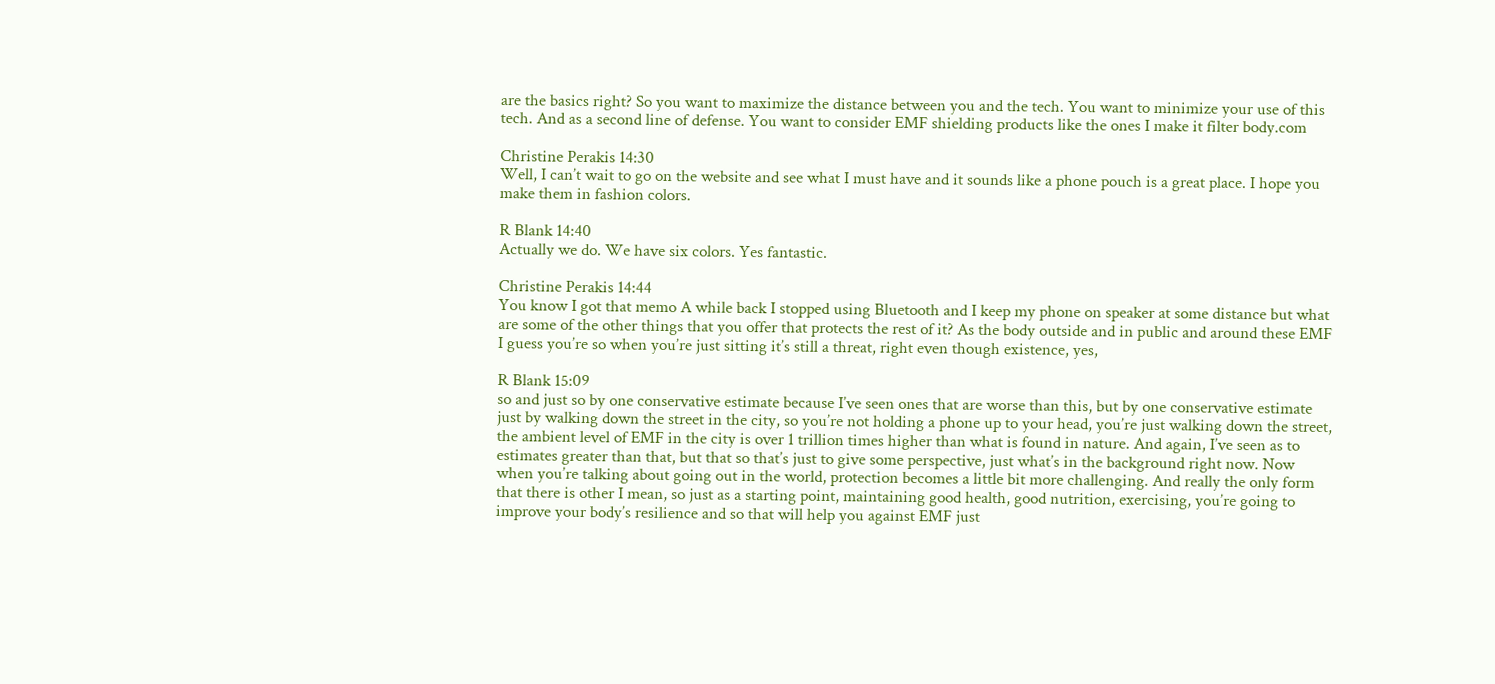are the basics right? So you want to maximize the distance between you and the tech. You want to minimize your use of this tech. And as a second line of defense. You want to consider EMF shielding products like the ones I make it filter body.com

Christine Perakis 14:30
Well, I can’t wait to go on the website and see what I must have and it sounds like a phone pouch is a great place. I hope you make them in fashion colors.

R Blank 14:40
Actually we do. We have six colors. Yes fantastic.

Christine Perakis 14:44
You know I got that memo A while back I stopped using Bluetooth and I keep my phone on speaker at some distance but what are some of the other things that you offer that protects the rest of it? As the body outside and in public and around these EMF I guess you’re so when you’re just sitting it’s still a threat, right even though existence, yes,

R Blank 15:09
so and just so by one conservative estimate because I’ve seen ones that are worse than this, but by one conservative estimate just by walking down the street in the city, so you’re not holding a phone up to your head, you’re just walking down the street, the ambient level of EMF in the city is over 1 trillion times higher than what is found in nature. And again, I’ve seen as to estimates greater than that, but that so that’s just to give some perspective, just what’s in the background right now. Now when you’re talking about going out in the world, protection becomes a little bit more challenging. And really the only form that there is other I mean, so just as a starting point, maintaining good health, good nutrition, exercising, you’re going to improve your body’s resilience and so that will help you against EMF just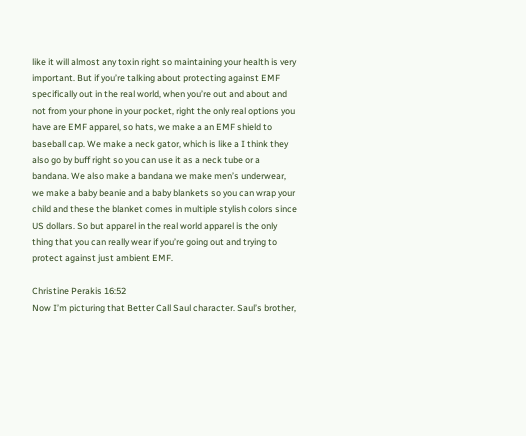like it will almost any toxin right so maintaining your health is very important. But if you’re talking about protecting against EMF specifically out in the real world, when you’re out and about and not from your phone in your pocket, right the only real options you have are EMF apparel, so hats, we make a an EMF shield to baseball cap. We make a neck gator, which is like a I think they also go by buff right so you can use it as a neck tube or a bandana. We also make a bandana we make men’s underwear, we make a baby beanie and a baby blankets so you can wrap your child and these the blanket comes in multiple stylish colors since US dollars. So but apparel in the real world apparel is the only thing that you can really wear if you’re going out and trying to protect against just ambient EMF.

Christine Perakis 16:52
Now I’m picturing that Better Call Saul character. Saul’s brother,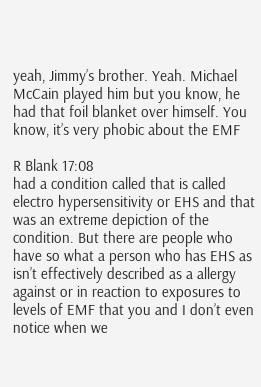yeah, Jimmy’s brother. Yeah. Michael McCain played him but you know, he had that foil blanket over himself. You know, it’s very phobic about the EMF

R Blank 17:08
had a condition called that is called electro hypersensitivity or EHS and that was an extreme depiction of the condition. But there are people who have so what a person who has EHS as isn’t effectively described as a allergy against or in reaction to exposures to levels of EMF that you and I don’t even notice when we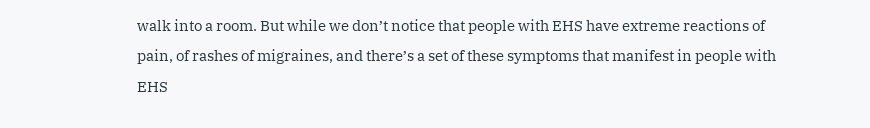walk into a room. But while we don’t notice that people with EHS have extreme reactions of pain, of rashes of migraines, and there’s a set of these symptoms that manifest in people with EHS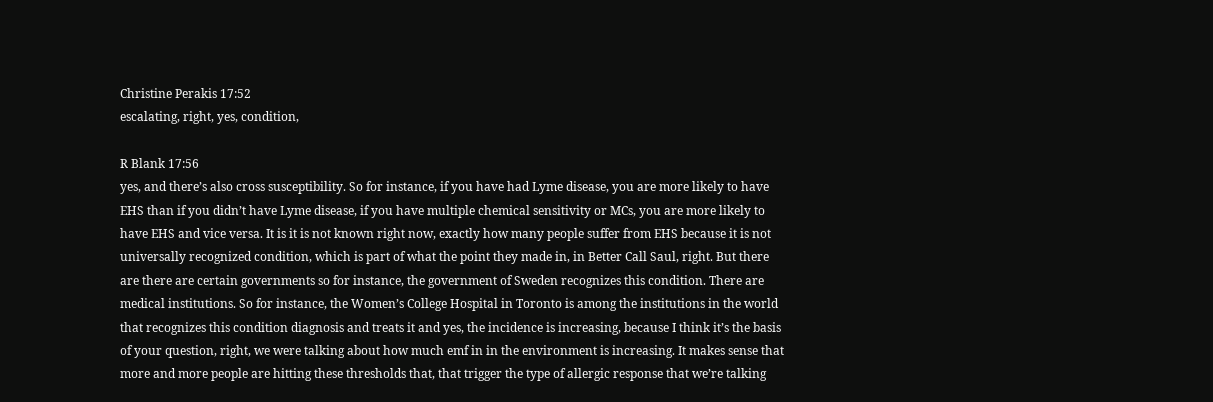Christine Perakis 17:52
escalating, right, yes, condition,

R Blank 17:56
yes, and there’s also cross susceptibility. So for instance, if you have had Lyme disease, you are more likely to have EHS than if you didn’t have Lyme disease, if you have multiple chemical sensitivity or MCs, you are more likely to have EHS and vice versa. It is it is not known right now, exactly how many people suffer from EHS because it is not universally recognized condition, which is part of what the point they made in, in Better Call Saul, right. But there are there are certain governments so for instance, the government of Sweden recognizes this condition. There are medical institutions. So for instance, the Women’s College Hospital in Toronto is among the institutions in the world that recognizes this condition diagnosis and treats it and yes, the incidence is increasing, because I think it’s the basis of your question, right, we were talking about how much emf in in the environment is increasing. It makes sense that more and more people are hitting these thresholds that, that trigger the type of allergic response that we’re talking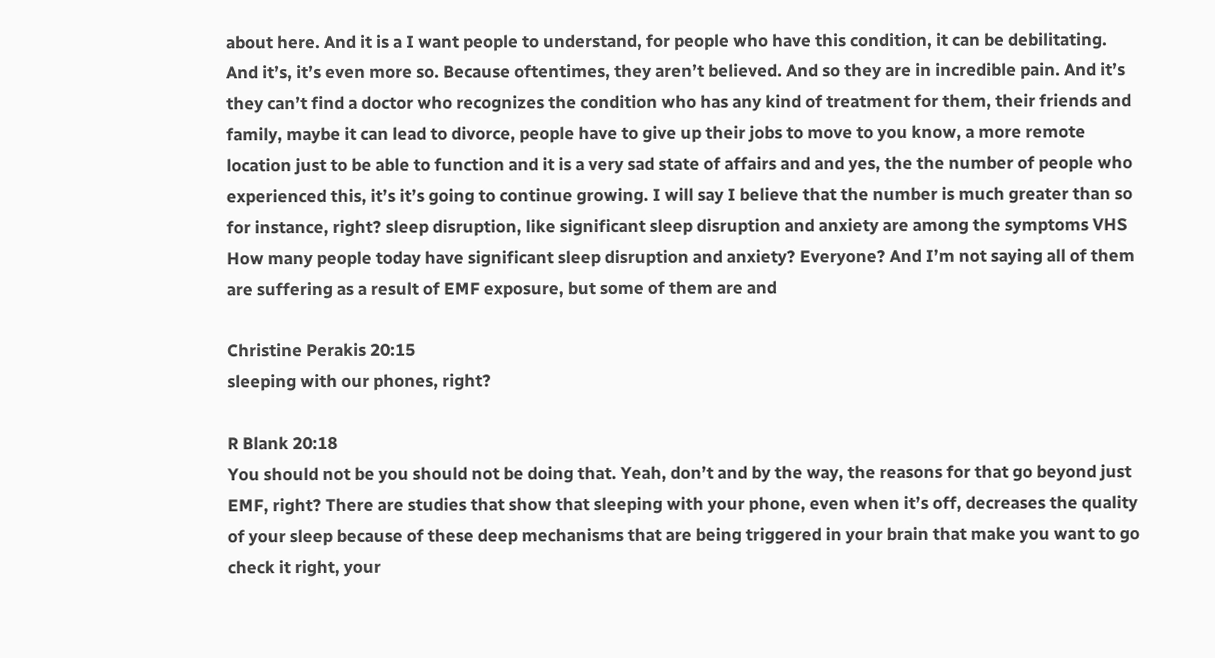about here. And it is a I want people to understand, for people who have this condition, it can be debilitating. And it’s, it’s even more so. Because oftentimes, they aren’t believed. And so they are in incredible pain. And it’s they can’t find a doctor who recognizes the condition who has any kind of treatment for them, their friends and family, maybe it can lead to divorce, people have to give up their jobs to move to you know, a more remote location just to be able to function and it is a very sad state of affairs and and yes, the the number of people who experienced this, it’s it’s going to continue growing. I will say I believe that the number is much greater than so for instance, right? sleep disruption, like significant sleep disruption and anxiety are among the symptoms VHS How many people today have significant sleep disruption and anxiety? Everyone? And I’m not saying all of them are suffering as a result of EMF exposure, but some of them are and

Christine Perakis 20:15
sleeping with our phones, right?

R Blank 20:18
You should not be you should not be doing that. Yeah, don’t and by the way, the reasons for that go beyond just EMF, right? There are studies that show that sleeping with your phone, even when it’s off, decreases the quality of your sleep because of these deep mechanisms that are being triggered in your brain that make you want to go check it right, your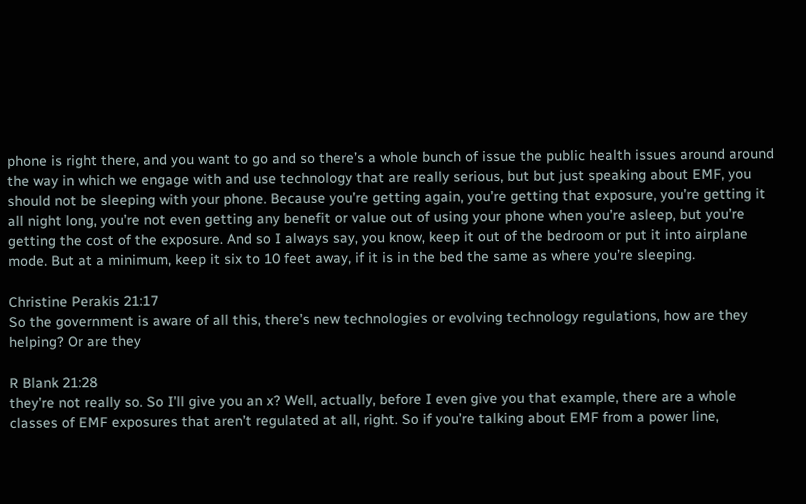phone is right there, and you want to go and so there’s a whole bunch of issue the public health issues around around the way in which we engage with and use technology that are really serious, but but just speaking about EMF, you should not be sleeping with your phone. Because you’re getting again, you’re getting that exposure, you’re getting it all night long, you’re not even getting any benefit or value out of using your phone when you’re asleep, but you’re getting the cost of the exposure. And so I always say, you know, keep it out of the bedroom or put it into airplane mode. But at a minimum, keep it six to 10 feet away, if it is in the bed the same as where you’re sleeping.

Christine Perakis 21:17
So the government is aware of all this, there’s new technologies or evolving technology regulations, how are they helping? Or are they

R Blank 21:28
they’re not really so. So I’ll give you an x? Well, actually, before I even give you that example, there are a whole classes of EMF exposures that aren’t regulated at all, right. So if you’re talking about EMF from a power line,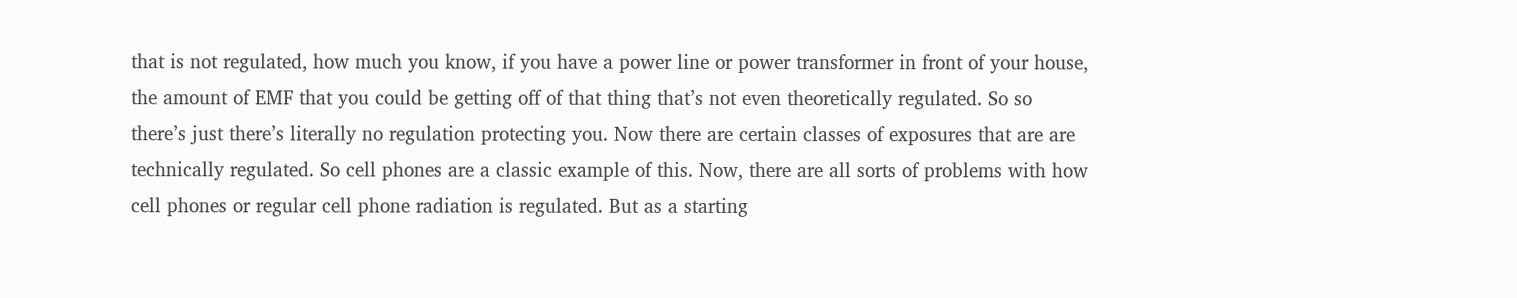that is not regulated, how much you know, if you have a power line or power transformer in front of your house, the amount of EMF that you could be getting off of that thing that’s not even theoretically regulated. So so there’s just there’s literally no regulation protecting you. Now there are certain classes of exposures that are are technically regulated. So cell phones are a classic example of this. Now, there are all sorts of problems with how cell phones or regular cell phone radiation is regulated. But as a starting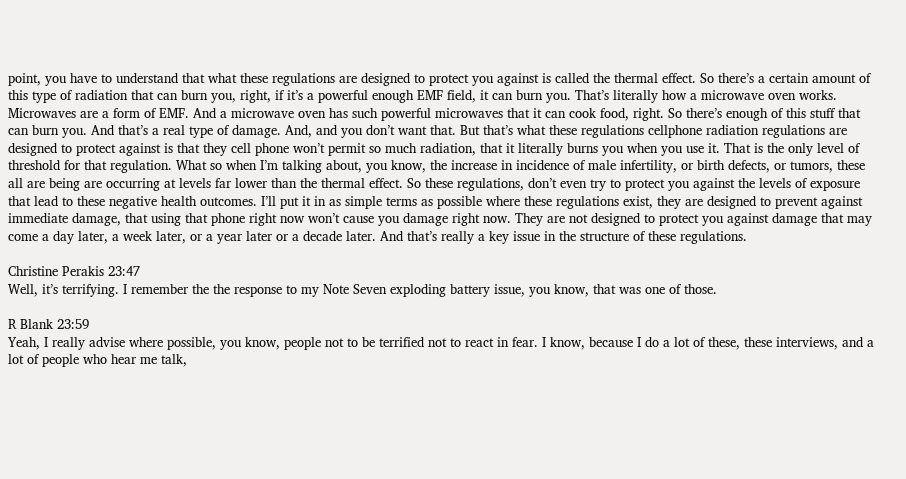point, you have to understand that what these regulations are designed to protect you against is called the thermal effect. So there’s a certain amount of this type of radiation that can burn you, right, if it’s a powerful enough EMF field, it can burn you. That’s literally how a microwave oven works. Microwaves are a form of EMF. And a microwave oven has such powerful microwaves that it can cook food, right. So there’s enough of this stuff that can burn you. And that’s a real type of damage. And, and you don’t want that. But that’s what these regulations cellphone radiation regulations are designed to protect against is that they cell phone won’t permit so much radiation, that it literally burns you when you use it. That is the only level of threshold for that regulation. What so when I’m talking about, you know, the increase in incidence of male infertility, or birth defects, or tumors, these all are being are occurring at levels far lower than the thermal effect. So these regulations, don’t even try to protect you against the levels of exposure that lead to these negative health outcomes. I’ll put it in as simple terms as possible where these regulations exist, they are designed to prevent against immediate damage, that using that phone right now won’t cause you damage right now. They are not designed to protect you against damage that may come a day later, a week later, or a year later or a decade later. And that’s really a key issue in the structure of these regulations.

Christine Perakis 23:47
Well, it’s terrifying. I remember the the response to my Note Seven exploding battery issue, you know, that was one of those.

R Blank 23:59
Yeah, I really advise where possible, you know, people not to be terrified not to react in fear. I know, because I do a lot of these, these interviews, and a lot of people who hear me talk,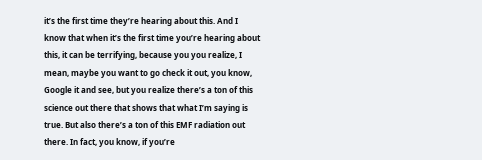it’s the first time they’re hearing about this. And I know that when it’s the first time you’re hearing about this, it can be terrifying, because you you realize, I mean, maybe you want to go check it out, you know, Google it and see, but you realize there’s a ton of this science out there that shows that what I’m saying is true. But also there’s a ton of this EMF radiation out there. In fact, you know, if you’re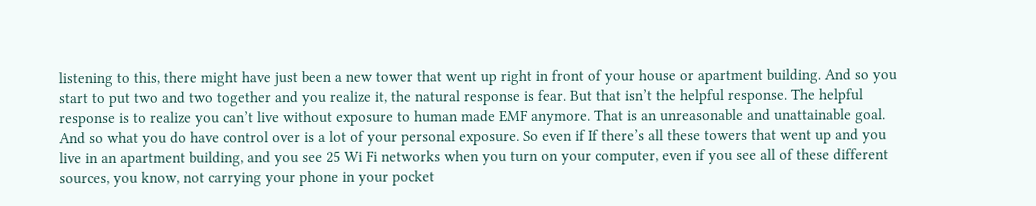listening to this, there might have just been a new tower that went up right in front of your house or apartment building. And so you start to put two and two together and you realize it, the natural response is fear. But that isn’t the helpful response. The helpful response is to realize you can’t live without exposure to human made EMF anymore. That is an unreasonable and unattainable goal. And so what you do have control over is a lot of your personal exposure. So even if If there’s all these towers that went up and you live in an apartment building, and you see 25 Wi Fi networks when you turn on your computer, even if you see all of these different sources, you know, not carrying your phone in your pocket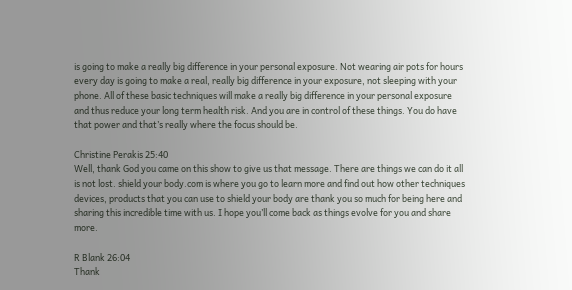is going to make a really big difference in your personal exposure. Not wearing air pots for hours every day is going to make a real, really big difference in your exposure, not sleeping with your phone. All of these basic techniques will make a really big difference in your personal exposure and thus reduce your long term health risk. And you are in control of these things. You do have that power and that’s really where the focus should be.

Christine Perakis 25:40
Well, thank God you came on this show to give us that message. There are things we can do it all is not lost. shield your body.com is where you go to learn more and find out how other techniques devices, products that you can use to shield your body are thank you so much for being here and sharing this incredible time with us. I hope you’ll come back as things evolve for you and share more.

R Blank 26:04
Thank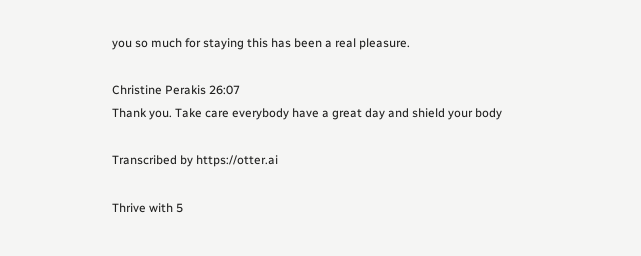you so much for staying this has been a real pleasure.

Christine Perakis 26:07
Thank you. Take care everybody have a great day and shield your body

Transcribed by https://otter.ai

Thrive with 5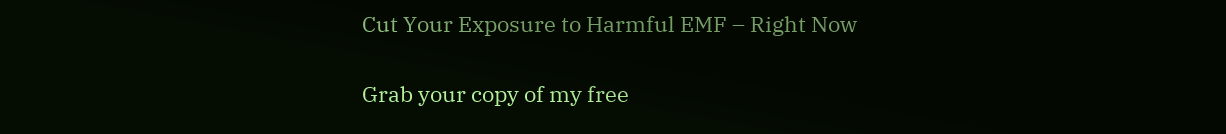Cut Your Exposure to Harmful EMF – Right Now

Grab your copy of my free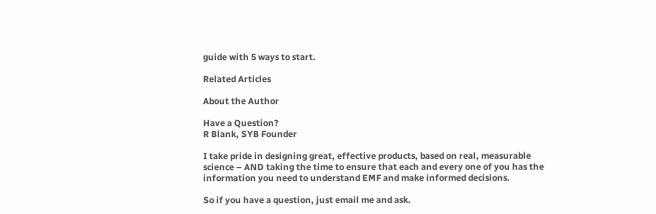guide with 5 ways to start.

Related Articles

About the Author

Have a Question?
R Blank, SYB Founder

I take pride in designing great, effective products, based on real, measurable science – AND taking the time to ensure that each and every one of you has the information you need to understand EMF and make informed decisions.

So if you have a question, just email me and ask.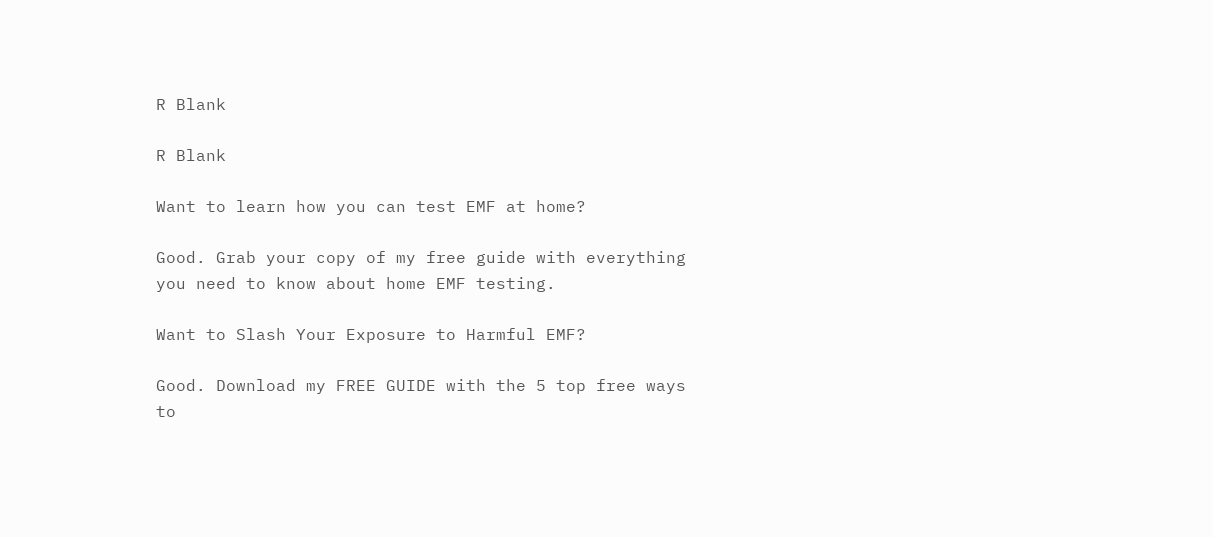R Blank

R Blank

Want to learn how you can test EMF at home?

Good. Grab your copy of my free guide with everything you need to know about home EMF testing.

Want to Slash Your Exposure to Harmful EMF?

Good. Download my FREE GUIDE with the 5 top free ways to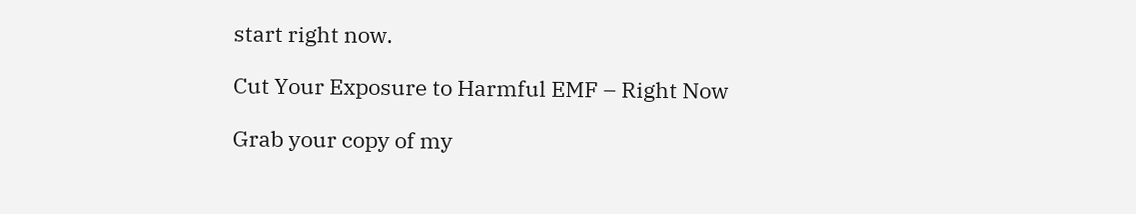start right now.

Cut Your Exposure to Harmful EMF – Right Now

Grab your copy of my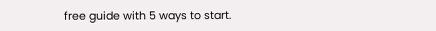free guide with 5 ways to start.